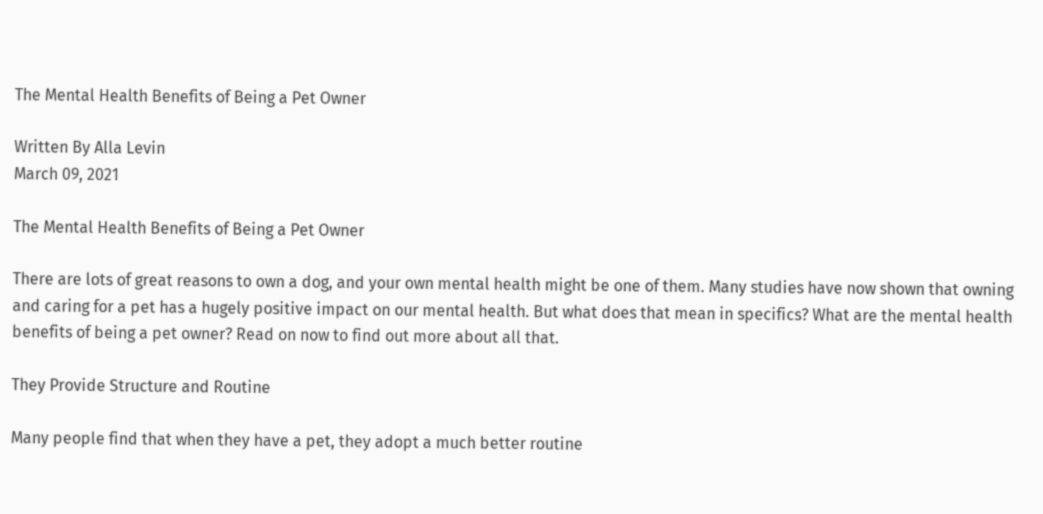The Mental Health Benefits of Being a Pet Owner

Written By Alla Levin
March 09, 2021

The Mental Health Benefits of Being a Pet Owner

There are lots of great reasons to own a dog, and your own mental health might be one of them. Many studies have now shown that owning and caring for a pet has a hugely positive impact on our mental health. But what does that mean in specifics? What are the mental health benefits of being a pet owner? Read on now to find out more about all that.

They Provide Structure and Routine

Many people find that when they have a pet, they adopt a much better routine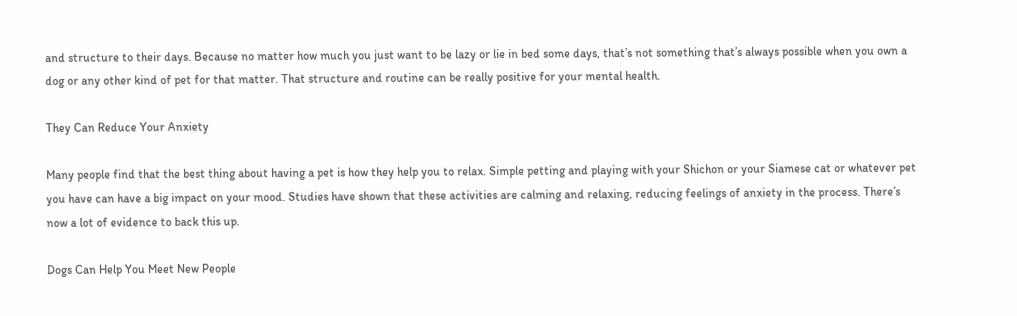and structure to their days. Because no matter how much you just want to be lazy or lie in bed some days, that’s not something that’s always possible when you own a dog or any other kind of pet for that matter. That structure and routine can be really positive for your mental health.

They Can Reduce Your Anxiety

Many people find that the best thing about having a pet is how they help you to relax. Simple petting and playing with your Shichon or your Siamese cat or whatever pet you have can have a big impact on your mood. Studies have shown that these activities are calming and relaxing, reducing feelings of anxiety in the process. There’s now a lot of evidence to back this up.

Dogs Can Help You Meet New People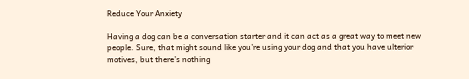Reduce Your Anxiety

Having a dog can be a conversation starter and it can act as a great way to meet new people. Sure, that might sound like you’re using your dog and that you have ulterior motives, but there’s nothing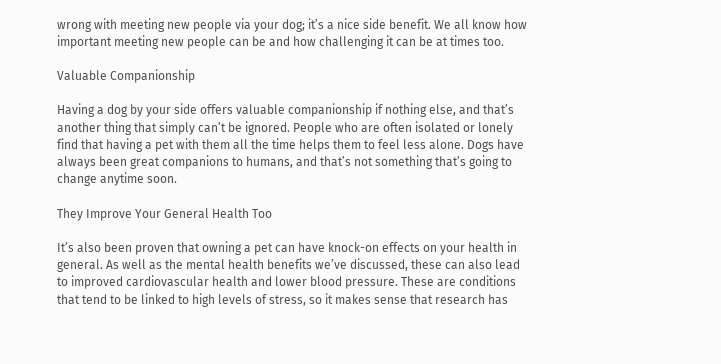wrong with meeting new people via your dog; it’s a nice side benefit. We all know how important meeting new people can be and how challenging it can be at times too.

Valuable Companionship

Having a dog by your side offers valuable companionship if nothing else, and that’s another thing that simply can’t be ignored. People who are often isolated or lonely find that having a pet with them all the time helps them to feel less alone. Dogs have always been great companions to humans, and that’s not something that’s going to change anytime soon.

They Improve Your General Health Too

It’s also been proven that owning a pet can have knock-on effects on your health in general. As well as the mental health benefits we’ve discussed, these can also lead to improved cardiovascular health and lower blood pressure. These are conditions that tend to be linked to high levels of stress, so it makes sense that research has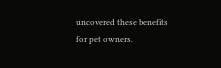uncovered these benefits for pet owners.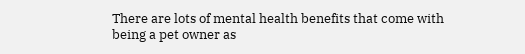There are lots of mental health benefits that come with being a pet owner as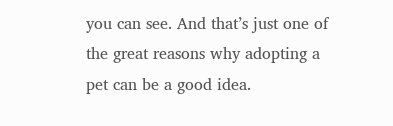you can see. And that’s just one of the great reasons why adopting a pet can be a good idea.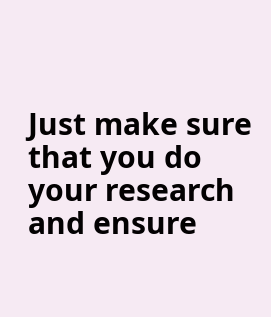Just make sure that you do your research and ensure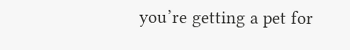you’re getting a pet for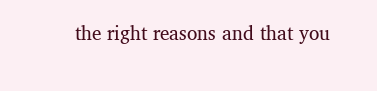the right reasons and that you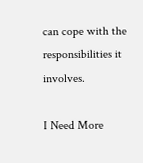can cope with the responsibilities it involves.

I Need More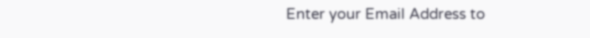Enter your Email Address to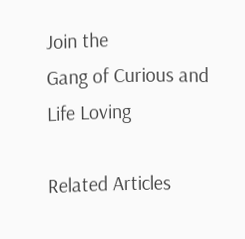Join the
Gang of Curious and Life Loving

Related Articles